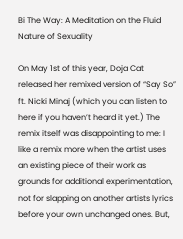Bi The Way: A Meditation on the Fluid Nature of Sexuality

On May 1st of this year, Doja Cat released her remixed version of “Say So” ft. Nicki Minaj (which you can listen to here if you haven’t heard it yet.) The remix itself was disappointing to me: I like a remix more when the artist uses an existing piece of their work as grounds for additional experimentation, not for slapping on another artists lyrics before your own unchanged ones. But,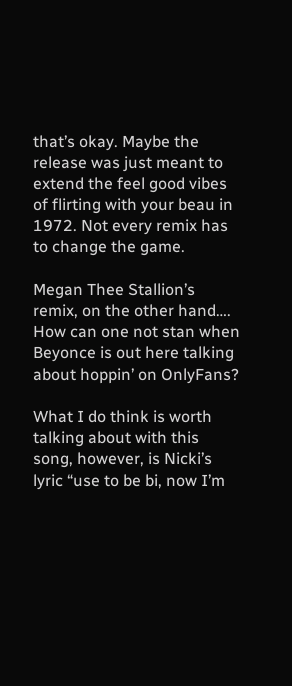that’s okay. Maybe the release was just meant to extend the feel good vibes of flirting with your beau in 1972. Not every remix has to change the game.

Megan Thee Stallion’s remix, on the other hand….
How can one not stan when Beyonce is out here talking about hoppin’ on OnlyFans?

What I do think is worth talking about with this song, however, is Nicki’s lyric “use to be bi, now I’m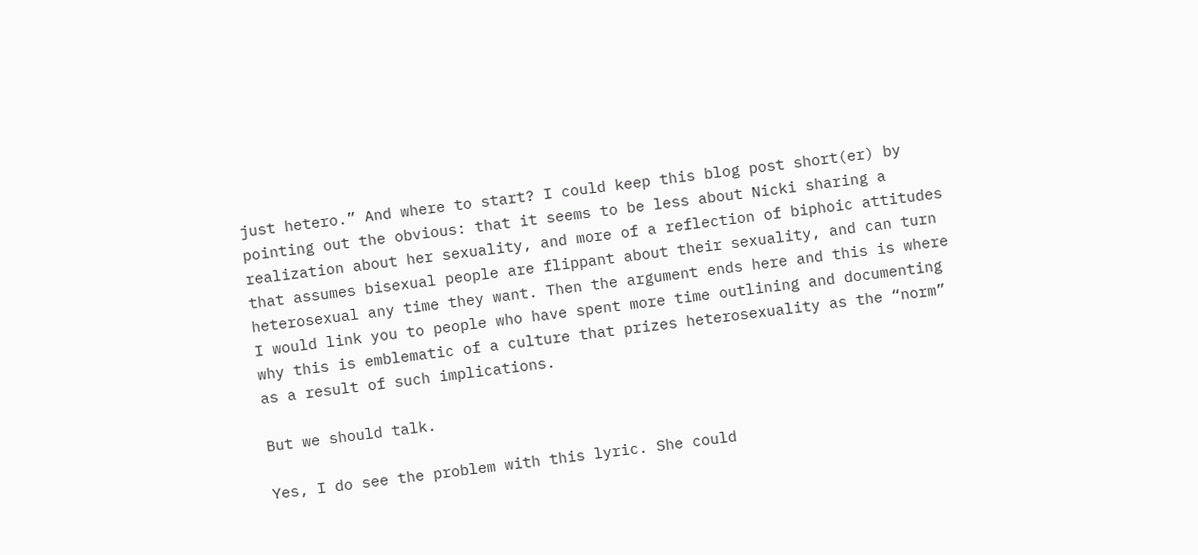just hetero.” And where to start? I could keep this blog post short(er) by pointing out the obvious: that it seems to be less about Nicki sharing a realization about her sexuality, and more of a reflection of biphoic attitudes that assumes bisexual people are flippant about their sexuality, and can turn heterosexual any time they want. Then the argument ends here and this is where I would link you to people who have spent more time outlining and documenting why this is emblematic of a culture that prizes heterosexuality as the “norm” as a result of such implications.

But we should talk.

Yes, I do see the problem with this lyric. She could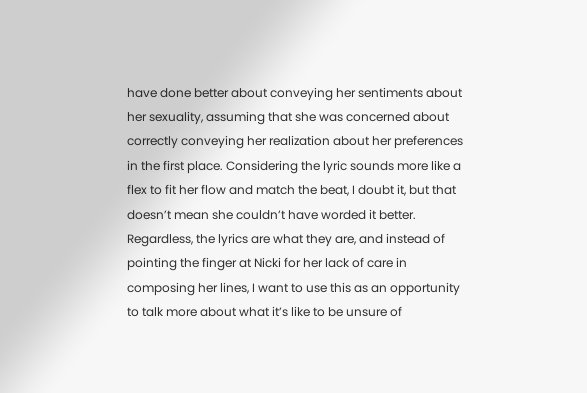have done better about conveying her sentiments about her sexuality, assuming that she was concerned about correctly conveying her realization about her preferences in the first place. Considering the lyric sounds more like a flex to fit her flow and match the beat, I doubt it, but that doesn’t mean she couldn’t have worded it better. Regardless, the lyrics are what they are, and instead of pointing the finger at Nicki for her lack of care in composing her lines, I want to use this as an opportunity to talk more about what it’s like to be unsure of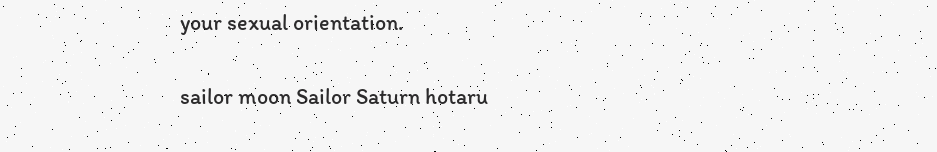your sexual orientation.

sailor moon Sailor Saturn hotaru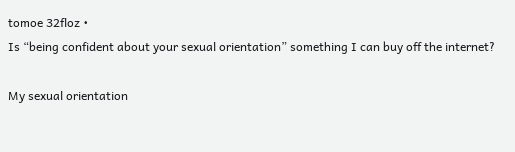tomoe 32floz •
Is “being confident about your sexual orientation” something I can buy off the internet?

My sexual orientation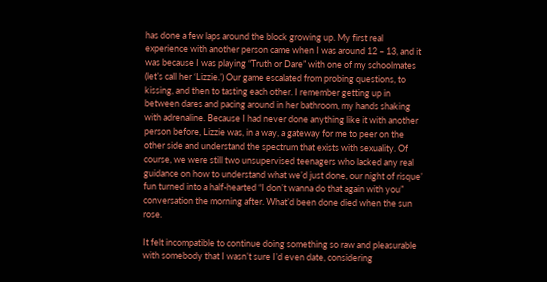has done a few laps around the block growing up. My first real experience with another person came when I was around 12 – 13, and it was because I was playing “Truth or Dare” with one of my schoolmates (let’s call her ‘Lizzie.’) Our game escalated from probing questions, to kissing, and then to tasting each other. I remember getting up in between dares and pacing around in her bathroom, my hands shaking with adrenaline. Because I had never done anything like it with another person before, Lizzie was, in a way, a gateway for me to peer on the other side and understand the spectrum that exists with sexuality. Of course, we were still two unsupervised teenagers who lacked any real guidance on how to understand what we’d just done, our night of risque’ fun turned into a half-hearted “I don’t wanna do that again with you” conversation the morning after. What’d been done died when the sun rose.

It felt incompatible to continue doing something so raw and pleasurable with somebody that I wasn’t sure I’d even date, considering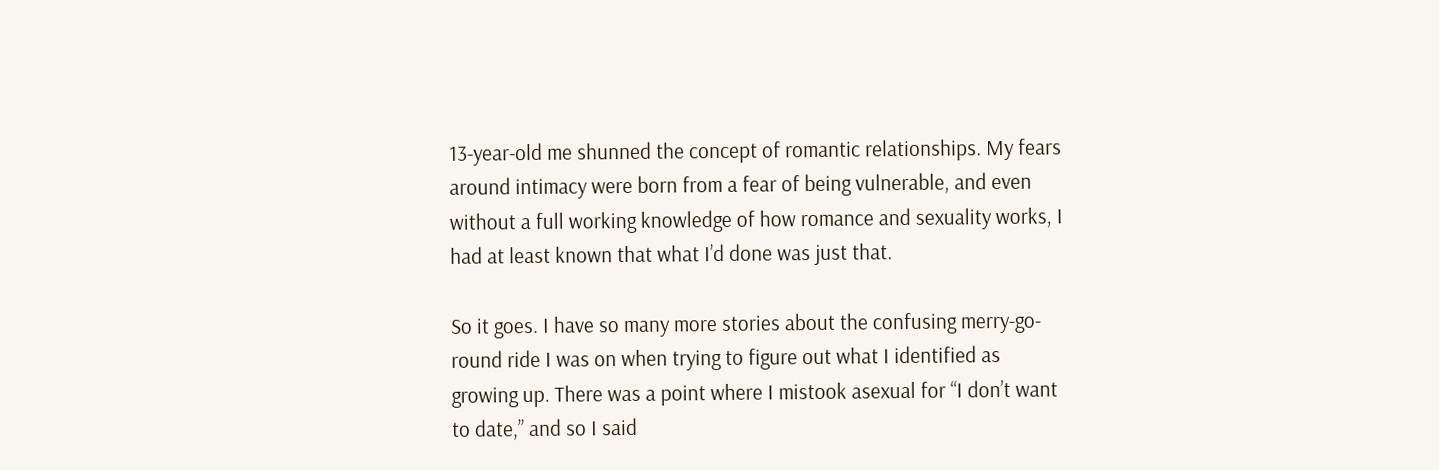13-year-old me shunned the concept of romantic relationships. My fears around intimacy were born from a fear of being vulnerable, and even without a full working knowledge of how romance and sexuality works, I had at least known that what I’d done was just that.

So it goes. I have so many more stories about the confusing merry-go-round ride I was on when trying to figure out what I identified as growing up. There was a point where I mistook asexual for “I don’t want to date,” and so I said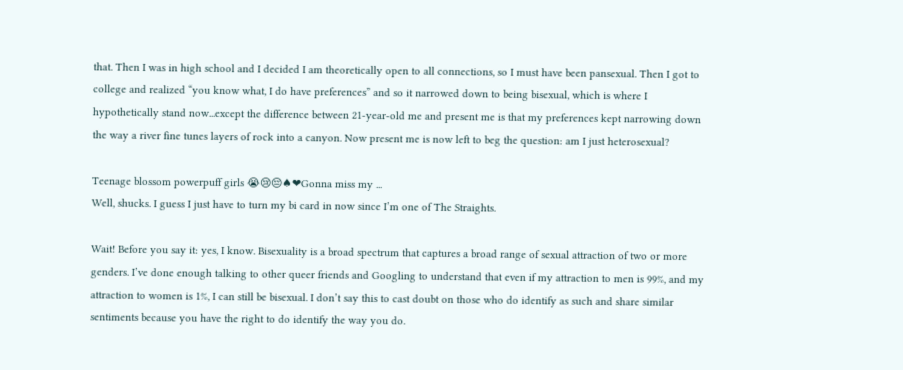that. Then I was in high school and I decided I am theoretically open to all connections, so I must have been pansexual. Then I got to college and realized “you know what, I do have preferences” and so it narrowed down to being bisexual, which is where I hypothetically stand now...except the difference between 21-year-old me and present me is that my preferences kept narrowing down the way a river fine tunes layers of rock into a canyon. Now present me is now left to beg the question: am I just heterosexual?

Teenage blossom powerpuff girls 😭😢😔♠❤Gonna miss my ...
Well, shucks. I guess I just have to turn my bi card in now since I’m one of The Straights.

Wait! Before you say it: yes, I know. Bisexuality is a broad spectrum that captures a broad range of sexual attraction of two or more genders. I’ve done enough talking to other queer friends and Googling to understand that even if my attraction to men is 99%, and my attraction to women is 1%, I can still be bisexual. I don’t say this to cast doubt on those who do identify as such and share similar sentiments because you have the right to do identify the way you do.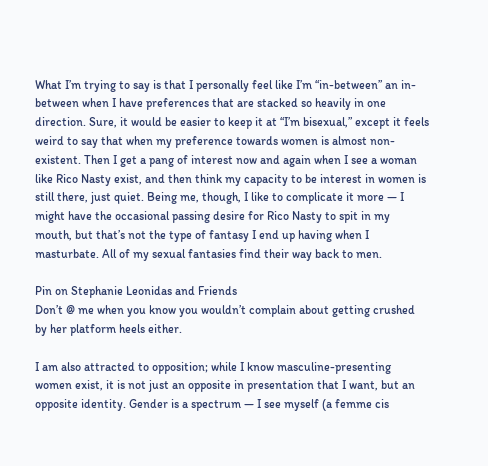What I’m trying to say is that I personally feel like I’m “in-between” an in-between when I have preferences that are stacked so heavily in one direction. Sure, it would be easier to keep it at “I’m bisexual,” except it feels weird to say that when my preference towards women is almost non-existent. Then I get a pang of interest now and again when I see a woman like Rico Nasty exist, and then think my capacity to be interest in women is still there, just quiet. Being me, though, I like to complicate it more — I might have the occasional passing desire for Rico Nasty to spit in my mouth, but that’s not the type of fantasy I end up having when I masturbate. All of my sexual fantasies find their way back to men.

Pin on Stephanie Leonidas and Friends
Don’t @ me when you know you wouldn’t complain about getting crushed by her platform heels either.

I am also attracted to opposition; while I know masculine-presenting women exist, it is not just an opposite in presentation that I want, but an opposite identity. Gender is a spectrum — I see myself (a femme cis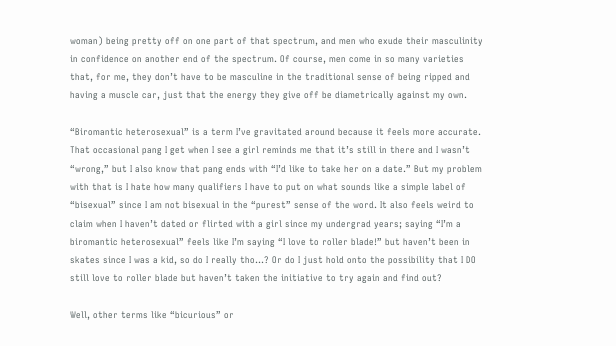woman) being pretty off on one part of that spectrum, and men who exude their masculinity in confidence on another end of the spectrum. Of course, men come in so many varieties that, for me, they don’t have to be masculine in the traditional sense of being ripped and having a muscle car, just that the energy they give off be diametrically against my own.

“Biromantic heterosexual” is a term I’ve gravitated around because it feels more accurate. That occasional pang I get when I see a girl reminds me that it’s still in there and I wasn’t “wrong,” but I also know that pang ends with “I’d like to take her on a date.” But my problem with that is I hate how many qualifiers I have to put on what sounds like a simple label of “bisexual” since I am not bisexual in the “purest” sense of the word. It also feels weird to claim when I haven’t dated or flirted with a girl since my undergrad years; saying “I’m a biromantic heterosexual” feels like I’m saying “I love to roller blade!” but haven’t been in skates since I was a kid, so do I really tho…? Or do I just hold onto the possibility that I DO still love to roller blade but haven’t taken the initiative to try again and find out?

Well, other terms like “bicurious” or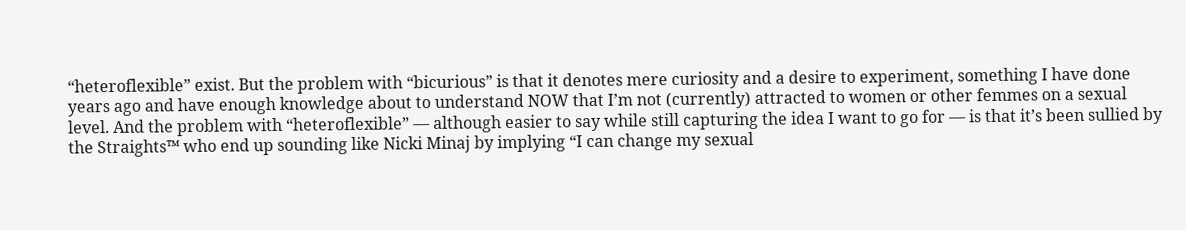“heteroflexible” exist. But the problem with “bicurious” is that it denotes mere curiosity and a desire to experiment, something I have done years ago and have enough knowledge about to understand NOW that I’m not (currently) attracted to women or other femmes on a sexual level. And the problem with “heteroflexible” — although easier to say while still capturing the idea I want to go for — is that it’s been sullied by the Straights™ who end up sounding like Nicki Minaj by implying “I can change my sexual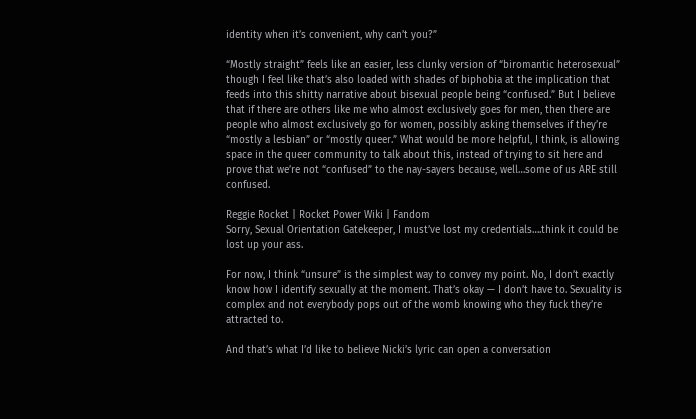identity when it’s convenient, why can’t you?”

“Mostly straight” feels like an easier, less clunky version of “biromantic heterosexual” though I feel like that’s also loaded with shades of biphobia at the implication that feeds into this shitty narrative about bisexual people being “confused.” But I believe that if there are others like me who almost exclusively goes for men, then there are people who almost exclusively go for women, possibly asking themselves if they’re “mostly a lesbian” or “mostly queer.” What would be more helpful, I think, is allowing space in the queer community to talk about this, instead of trying to sit here and prove that we’re not “confused” to the nay-sayers because, well…some of us ARE still confused.

Reggie Rocket | Rocket Power Wiki | Fandom
Sorry, Sexual Orientation Gatekeeper, I must’ve lost my credentials….think it could be lost up your ass.

For now, I think “unsure” is the simplest way to convey my point. No, I don’t exactly know how I identify sexually at the moment. That’s okay — I don’t have to. Sexuality is complex and not everybody pops out of the womb knowing who they fuck they’re attracted to.

And that’s what I’d like to believe Nicki’s lyric can open a conversation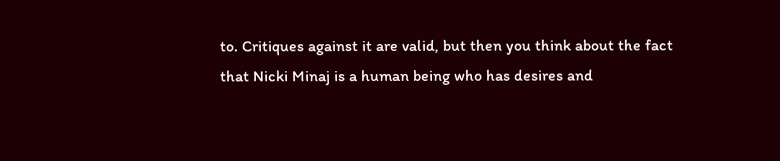to. Critiques against it are valid, but then you think about the fact that Nicki Minaj is a human being who has desires and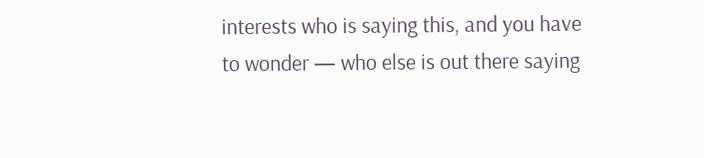interests who is saying this, and you have to wonder — who else is out there saying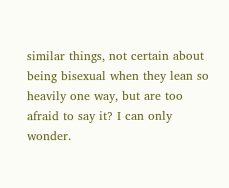similar things, not certain about being bisexual when they lean so heavily one way, but are too afraid to say it? I can only wonder.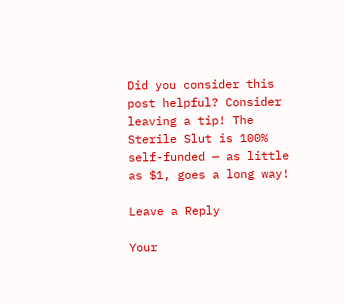Did you consider this post helpful? Consider leaving a tip! The Sterile Slut is 100% self-funded — as little as $1, goes a long way!

Leave a Reply

Your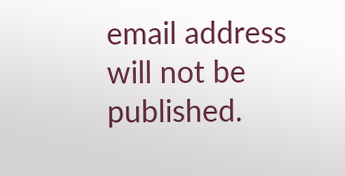email address will not be published.